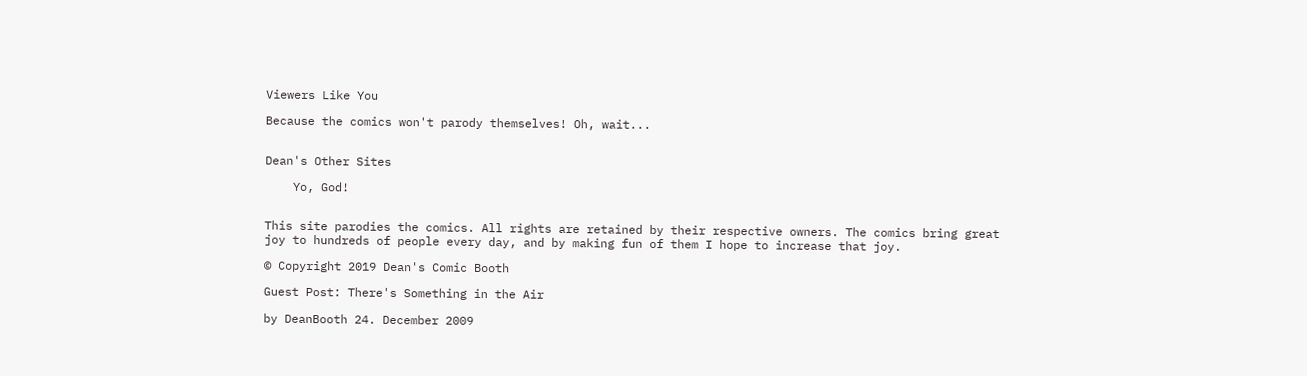Viewers Like You

Because the comics won't parody themselves! Oh, wait...


Dean's Other Sites

    Yo, God!


This site parodies the comics. All rights are retained by their respective owners. The comics bring great joy to hundreds of people every day, and by making fun of them I hope to increase that joy.

© Copyright 2019 Dean's Comic Booth

Guest Post: There's Something in the Air

by DeanBooth 24. December 2009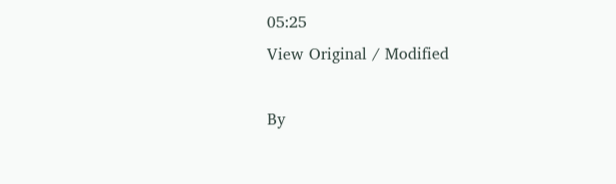05:25
View Original / Modified

By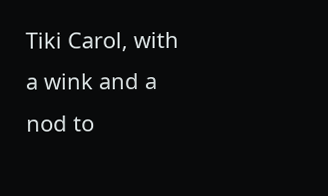Tiki Carol, with a wink and a nod to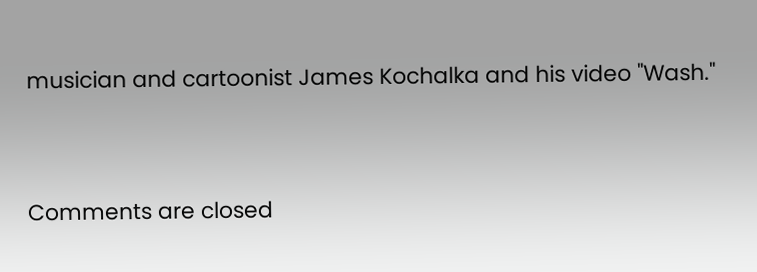musician and cartoonist James Kochalka and his video "Wash."


Comments are closed